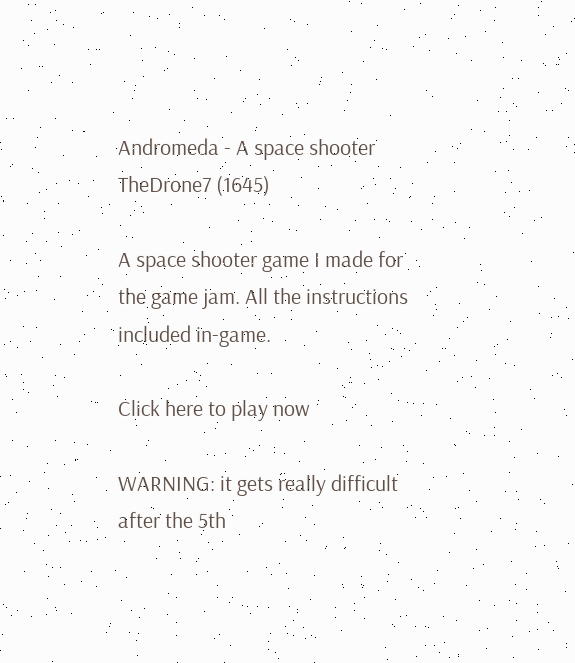Andromeda - A space shooter
TheDrone7 (1645)

A space shooter game I made for the game jam. All the instructions included in-game.

Click here to play now

WARNING: it gets really difficult after the 5th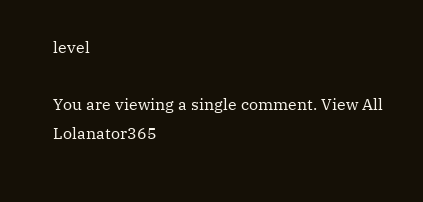level

You are viewing a single comment. View All
Lolanator365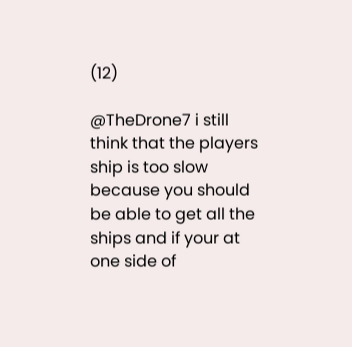(12)

@TheDrone7 i still think that the players ship is too slow because you should be able to get all the ships and if your at one side of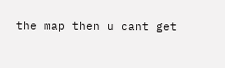the map then u cant get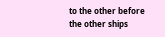to the other before the other ships